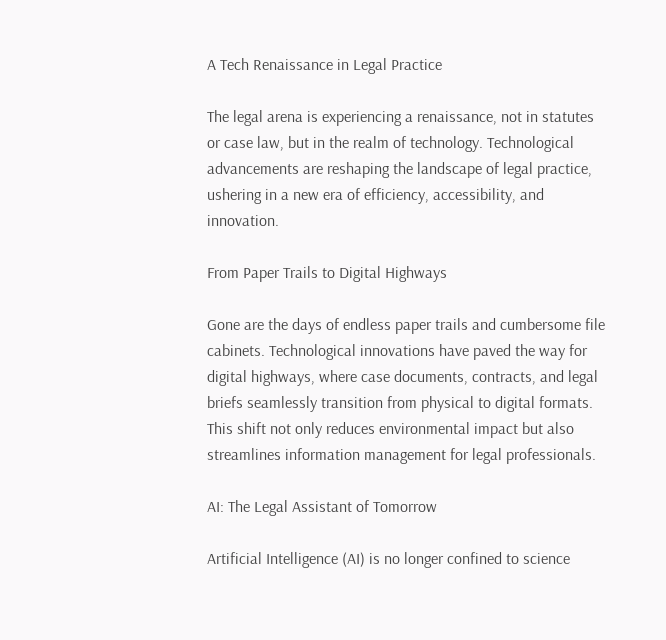A Tech Renaissance in Legal Practice

The legal arena is experiencing a renaissance, not in statutes or case law, but in the realm of technology. Technological advancements are reshaping the landscape of legal practice, ushering in a new era of efficiency, accessibility, and innovation.

From Paper Trails to Digital Highways

Gone are the days of endless paper trails and cumbersome file cabinets. Technological innovations have paved the way for digital highways, where case documents, contracts, and legal briefs seamlessly transition from physical to digital formats. This shift not only reduces environmental impact but also streamlines information management for legal professionals.

AI: The Legal Assistant of Tomorrow

Artificial Intelligence (AI) is no longer confined to science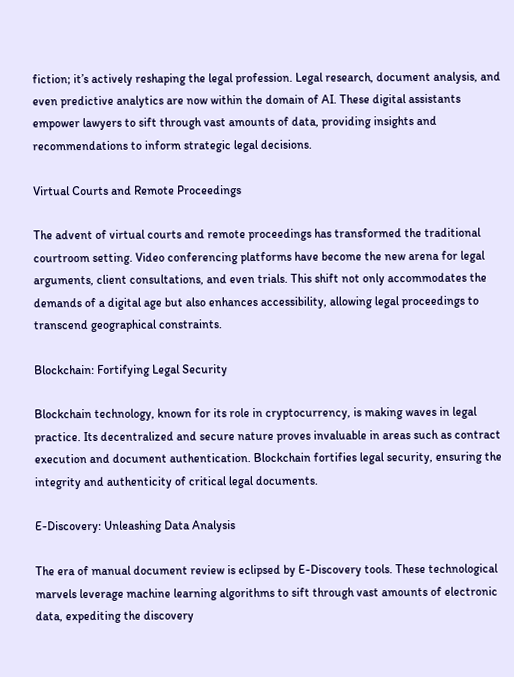fiction; it’s actively reshaping the legal profession. Legal research, document analysis, and even predictive analytics are now within the domain of AI. These digital assistants empower lawyers to sift through vast amounts of data, providing insights and recommendations to inform strategic legal decisions.

Virtual Courts and Remote Proceedings

The advent of virtual courts and remote proceedings has transformed the traditional courtroom setting. Video conferencing platforms have become the new arena for legal arguments, client consultations, and even trials. This shift not only accommodates the demands of a digital age but also enhances accessibility, allowing legal proceedings to transcend geographical constraints.

Blockchain: Fortifying Legal Security

Blockchain technology, known for its role in cryptocurrency, is making waves in legal practice. Its decentralized and secure nature proves invaluable in areas such as contract execution and document authentication. Blockchain fortifies legal security, ensuring the integrity and authenticity of critical legal documents.

E-Discovery: Unleashing Data Analysis

The era of manual document review is eclipsed by E-Discovery tools. These technological marvels leverage machine learning algorithms to sift through vast amounts of electronic data, expediting the discovery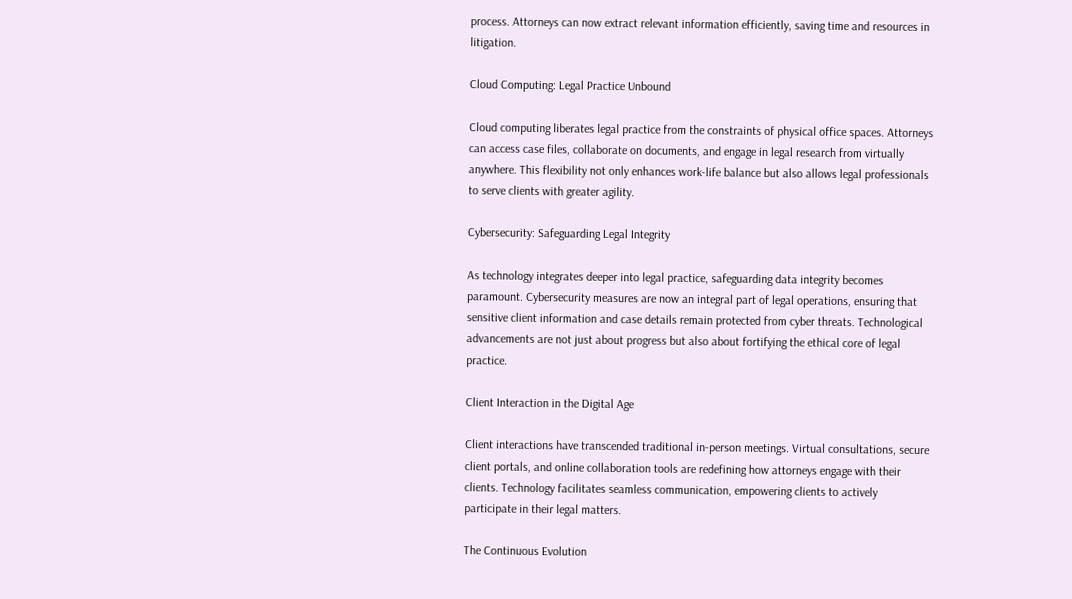process. Attorneys can now extract relevant information efficiently, saving time and resources in litigation.

Cloud Computing: Legal Practice Unbound

Cloud computing liberates legal practice from the constraints of physical office spaces. Attorneys can access case files, collaborate on documents, and engage in legal research from virtually anywhere. This flexibility not only enhances work-life balance but also allows legal professionals to serve clients with greater agility.

Cybersecurity: Safeguarding Legal Integrity

As technology integrates deeper into legal practice, safeguarding data integrity becomes paramount. Cybersecurity measures are now an integral part of legal operations, ensuring that sensitive client information and case details remain protected from cyber threats. Technological advancements are not just about progress but also about fortifying the ethical core of legal practice.

Client Interaction in the Digital Age

Client interactions have transcended traditional in-person meetings. Virtual consultations, secure client portals, and online collaboration tools are redefining how attorneys engage with their clients. Technology facilitates seamless communication, empowering clients to actively participate in their legal matters.

The Continuous Evolution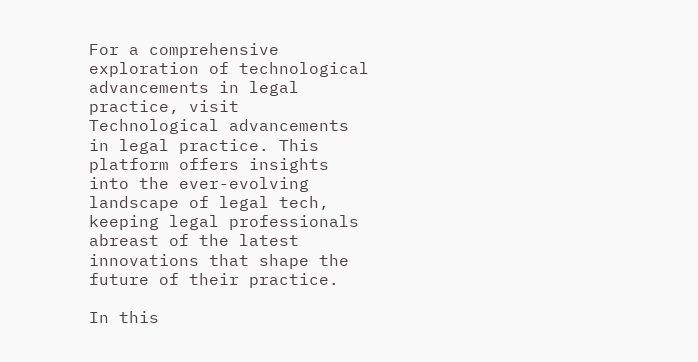For a comprehensive exploration of technological advancements in legal practice, visit Technological advancements in legal practice. This platform offers insights into the ever-evolving landscape of legal tech, keeping legal professionals abreast of the latest innovations that shape the future of their practice.

In this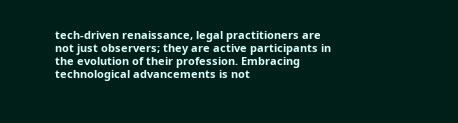tech-driven renaissance, legal practitioners are not just observers; they are active participants in the evolution of their profession. Embracing technological advancements is not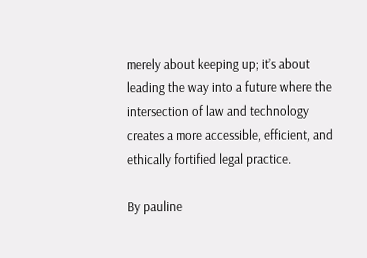merely about keeping up; it’s about leading the way into a future where the intersection of law and technology creates a more accessible, efficient, and ethically fortified legal practice.

By pauline